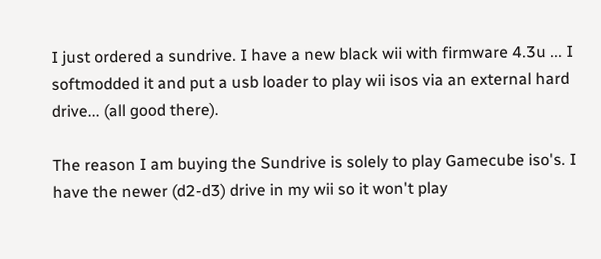I just ordered a sundrive. I have a new black wii with firmware 4.3u ... I softmodded it and put a usb loader to play wii isos via an external hard drive... (all good there).

The reason I am buying the Sundrive is solely to play Gamecube iso's. I have the newer (d2-d3) drive in my wii so it won't play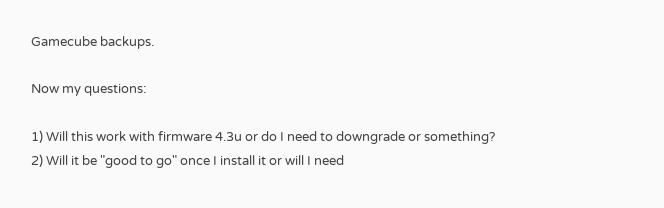Gamecube backups.

Now my questions:

1) Will this work with firmware 4.3u or do I need to downgrade or something?
2) Will it be "good to go" once I install it or will I need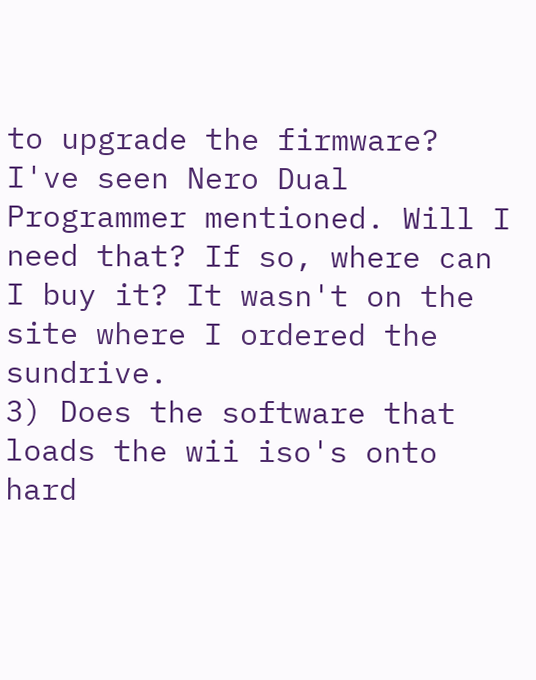to upgrade the firmware? I've seen Nero Dual Programmer mentioned. Will I need that? If so, where can I buy it? It wasn't on the site where I ordered the sundrive.
3) Does the software that loads the wii iso's onto hard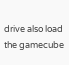drive also load the gamecube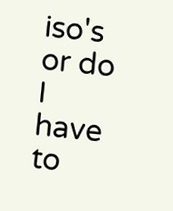iso's or do I have to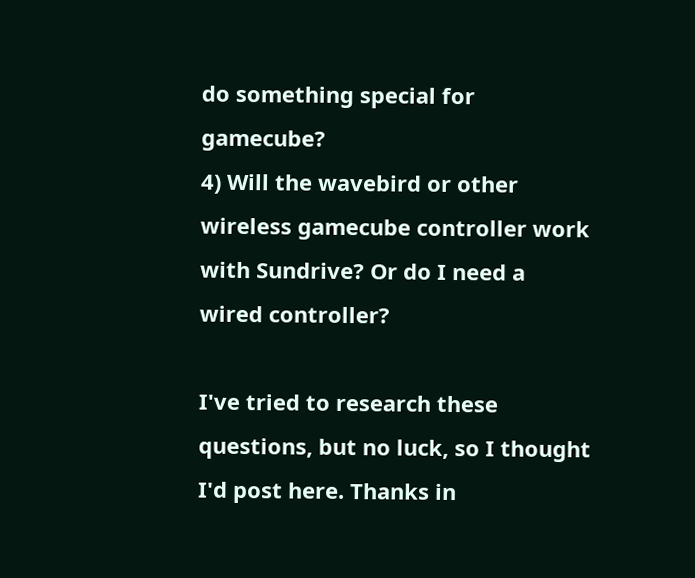do something special for gamecube?
4) Will the wavebird or other wireless gamecube controller work with Sundrive? Or do I need a wired controller?

I've tried to research these questions, but no luck, so I thought I'd post here. Thanks in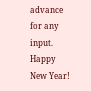advance for any input. Happy New Year!